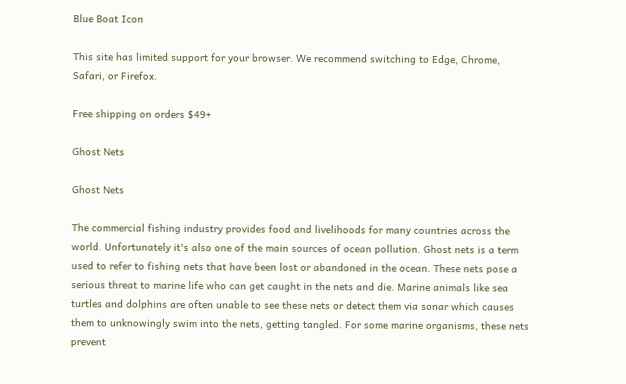Blue Boat Icon

This site has limited support for your browser. We recommend switching to Edge, Chrome, Safari, or Firefox.

Free shipping on orders $49+

Ghost Nets

Ghost Nets

The commercial fishing industry provides food and livelihoods for many countries across the world. Unfortunately it's also one of the main sources of ocean pollution. Ghost nets is a term used to refer to fishing nets that have been lost or abandoned in the ocean. These nets pose a serious threat to marine life who can get caught in the nets and die. Marine animals like sea turtles and dolphins are often unable to see these nets or detect them via sonar which causes them to unknowingly swim into the nets, getting tangled. For some marine organisms, these nets prevent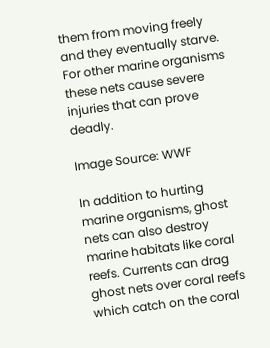them from moving freely and they eventually starve. For other marine organisms these nets cause severe injuries that can prove deadly.

Image Source: WWF

In addition to hurting marine organisms, ghost nets can also destroy marine habitats like coral reefs. Currents can drag ghost nets over coral reefs which catch on the coral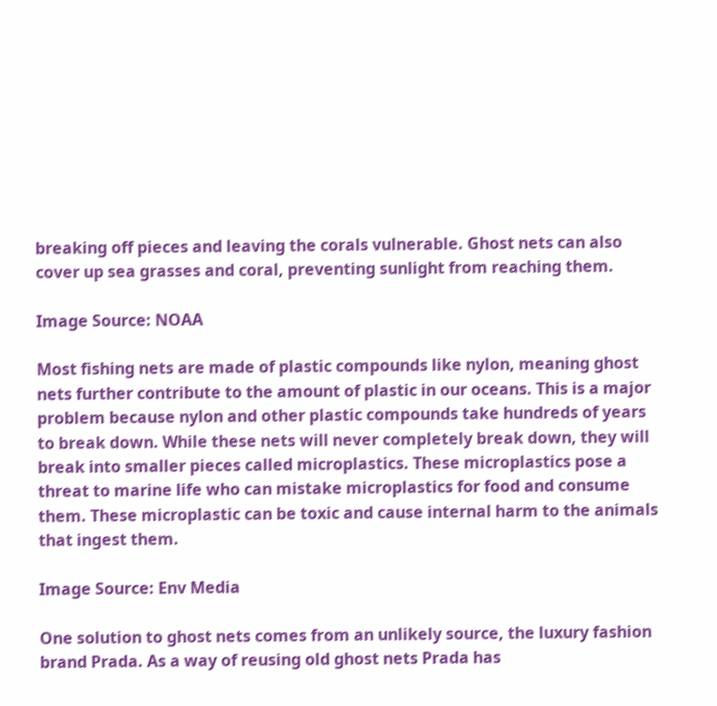breaking off pieces and leaving the corals vulnerable. Ghost nets can also cover up sea grasses and coral, preventing sunlight from reaching them.

Image Source: NOAA

Most fishing nets are made of plastic compounds like nylon, meaning ghost nets further contribute to the amount of plastic in our oceans. This is a major problem because nylon and other plastic compounds take hundreds of years to break down. While these nets will never completely break down, they will break into smaller pieces called microplastics. These microplastics pose a threat to marine life who can mistake microplastics for food and consume them. These microplastic can be toxic and cause internal harm to the animals that ingest them.

Image Source: Env Media

One solution to ghost nets comes from an unlikely source, the luxury fashion brand Prada. As a way of reusing old ghost nets Prada has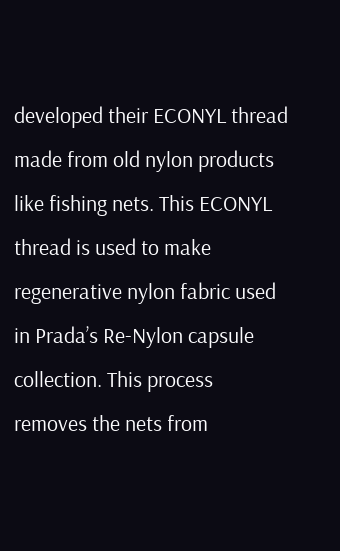developed their ECONYL thread made from old nylon products like fishing nets. This ECONYL thread is used to make regenerative nylon fabric used in Prada’s Re-Nylon capsule collection. This process removes the nets from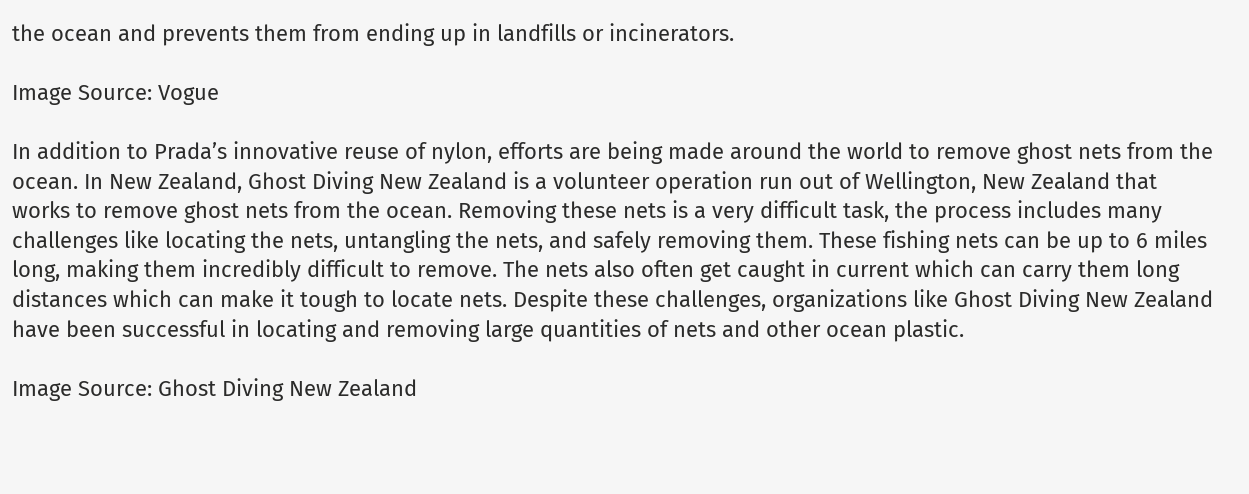the ocean and prevents them from ending up in landfills or incinerators.

Image Source: Vogue

In addition to Prada’s innovative reuse of nylon, efforts are being made around the world to remove ghost nets from the ocean. In New Zealand, Ghost Diving New Zealand is a volunteer operation run out of Wellington, New Zealand that works to remove ghost nets from the ocean. Removing these nets is a very difficult task, the process includes many challenges like locating the nets, untangling the nets, and safely removing them. These fishing nets can be up to 6 miles long, making them incredibly difficult to remove. The nets also often get caught in current which can carry them long distances which can make it tough to locate nets. Despite these challenges, organizations like Ghost Diving New Zealand have been successful in locating and removing large quantities of nets and other ocean plastic.

Image Source: Ghost Diving New Zealand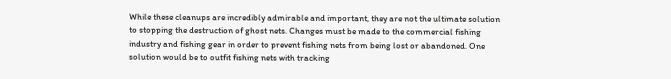While these cleanups are incredibly admirable and important, they are not the ultimate solution to stopping the destruction of ghost nets. Changes must be made to the commercial fishing industry and fishing gear in order to prevent fishing nets from being lost or abandoned. One solution would be to outfit fishing nets with tracking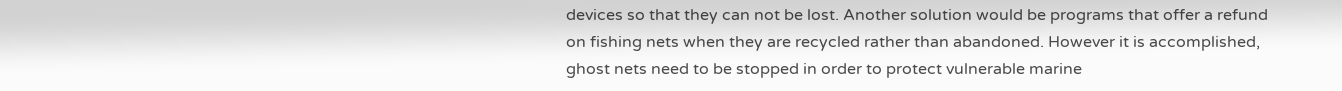devices so that they can not be lost. Another solution would be programs that offer a refund on fishing nets when they are recycled rather than abandoned. However it is accomplished, ghost nets need to be stopped in order to protect vulnerable marine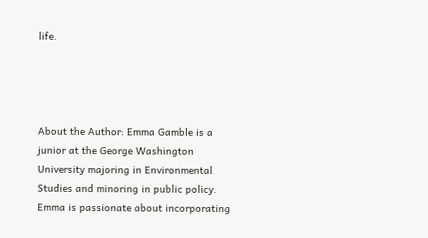life.




About the Author: Emma Gamble is a junior at the George Washington University majoring in Environmental Studies and minoring in public policy. Emma is passionate about incorporating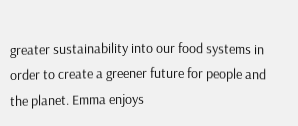greater sustainability into our food systems in order to create a greener future for people and the planet. Emma enjoys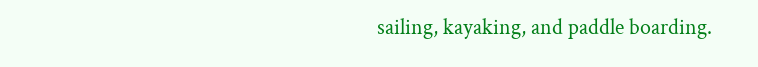sailing, kayaking, and paddle boarding.